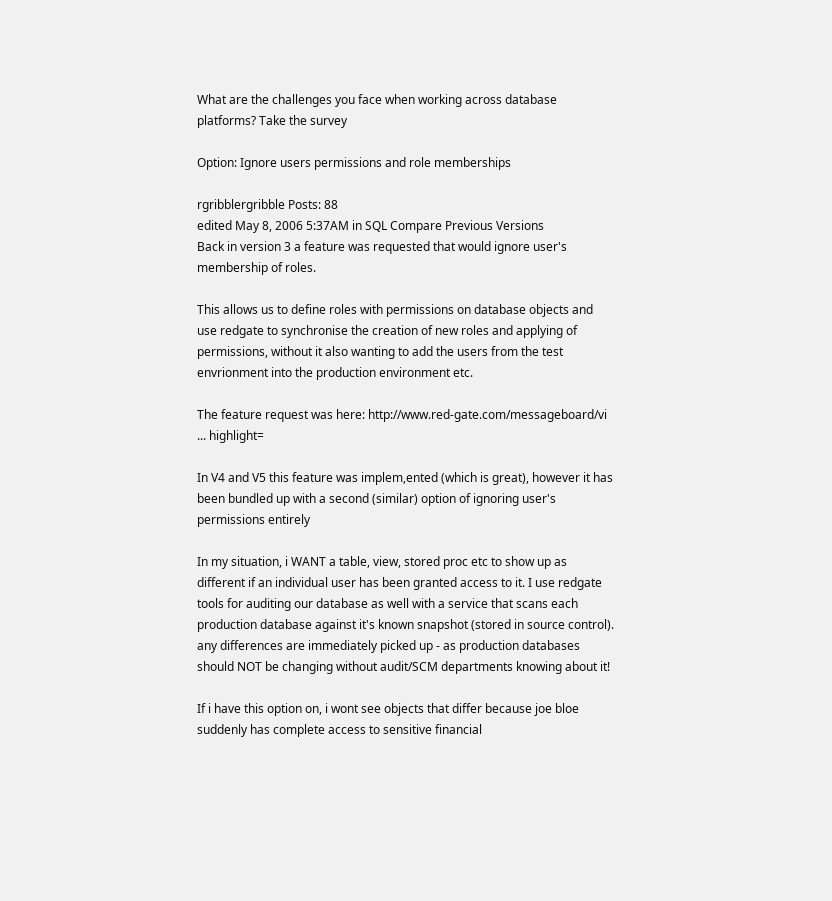What are the challenges you face when working across database platforms? Take the survey

Option: Ignore users permissions and role memberships

rgribblergribble Posts: 88
edited May 8, 2006 5:37AM in SQL Compare Previous Versions
Back in version 3 a feature was requested that would ignore user's membership of roles.

This allows us to define roles with permissions on database objects and use redgate to synchronise the creation of new roles and applying of permissions, without it also wanting to add the users from the test envrionment into the production environment etc.

The feature request was here: http://www.red-gate.com/messageboard/vi ... highlight=

In V4 and V5 this feature was implem,ented (which is great), however it has been bundled up with a second (similar) option of ignoring user's permissions entirely

In my situation, i WANT a table, view, stored proc etc to show up as different if an individual user has been granted access to it. I use redgate tools for auditing our database as well with a service that scans each production database against it's known snapshot (stored in source control). any differences are immediately picked up - as production databases should NOT be changing without audit/SCM departments knowing about it!

If i have this option on, i wont see objects that differ because joe bloe suddenly has complete access to sensitive financial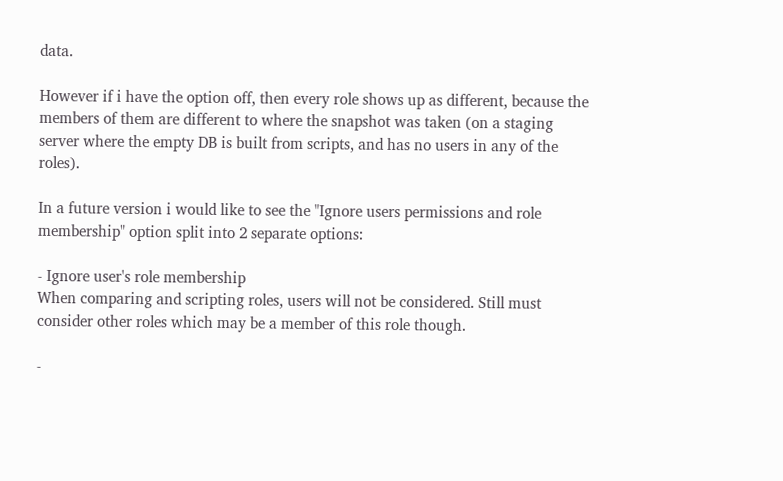data.

However if i have the option off, then every role shows up as different, because the members of them are different to where the snapshot was taken (on a staging server where the empty DB is built from scripts, and has no users in any of the roles).

In a future version i would like to see the "Ignore users permissions and role membership" option split into 2 separate options:

- Ignore user's role membership
When comparing and scripting roles, users will not be considered. Still must consider other roles which may be a member of this role though.

-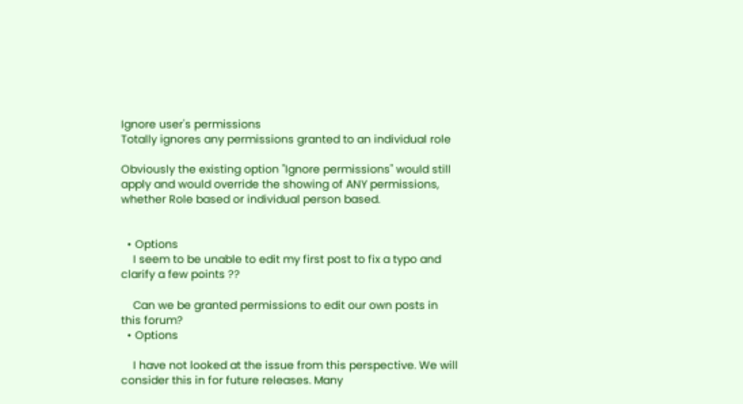Ignore user's permissions
Totally ignores any permissions granted to an individual role

Obviously the existing option "Ignore permissions" would still apply and would override the showing of ANY permissions, whether Role based or individual person based.


  • Options
    I seem to be unable to edit my first post to fix a typo and clarify a few points ??

    Can we be granted permissions to edit our own posts in this forum?
  • Options

    I have not looked at the issue from this perspective. We will consider this in for future releases. Many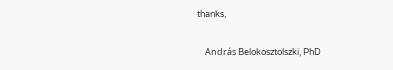thanks,

    András Belokosztolszki, PhD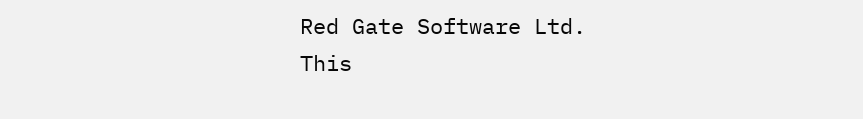Red Gate Software Ltd.
This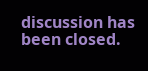discussion has been closed.